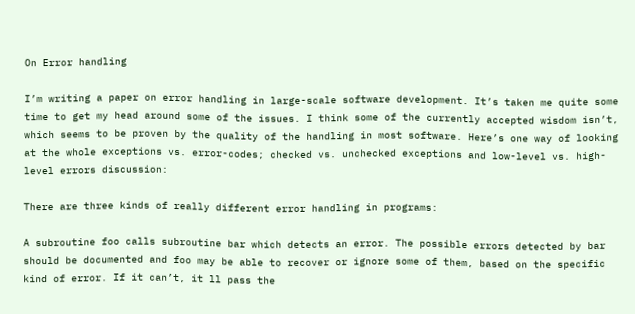On Error handling

I’m writing a paper on error handling in large-scale software development. It’s taken me quite some time to get my head around some of the issues. I think some of the currently accepted wisdom isn’t, which seems to be proven by the quality of the handling in most software. Here’s one way of looking at the whole exceptions vs. error-codes; checked vs. unchecked exceptions and low-level vs. high-level errors discussion:

There are three kinds of really different error handling in programs:

A subroutine foo calls subroutine bar which detects an error. The possible errors detected by bar should be documented and foo may be able to recover or ignore some of them, based on the specific kind of error. If it can’t, it ll pass the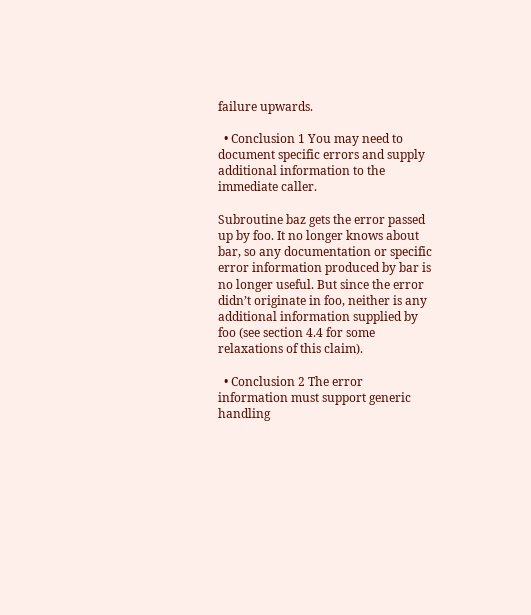failure upwards.

  • Conclusion 1 You may need to document specific errors and supply additional information to the immediate caller.

Subroutine baz gets the error passed up by foo. It no longer knows about bar, so any documentation or specific error information produced by bar is no longer useful. But since the error didn’t originate in foo, neither is any additional information supplied by foo (see section 4.4 for some relaxations of this claim).

  • Conclusion 2 The error information must support generic handling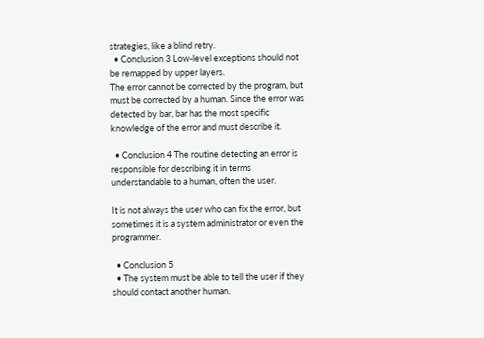strategies, like a blind retry.
  • Conclusion 3 Low-level exceptions should not be remapped by upper layers.
The error cannot be corrected by the program, but must be corrected by a human. Since the error was detected by bar, bar has the most specific knowledge of the error and must describe it.

  • Conclusion 4 The routine detecting an error is responsible for describing it in terms understandable to a human, often the user.

It is not always the user who can fix the error, but sometimes it is a system administrator or even the programmer.

  • Conclusion 5
  • The system must be able to tell the user if they should contact another human.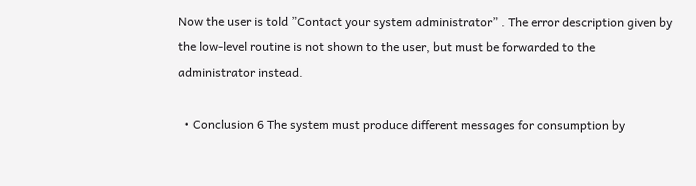Now the user is told ”Contact your system administrator” . The error description given by the low-level routine is not shown to the user, but must be forwarded to the administrator instead.

  • Conclusion 6 The system must produce different messages for consumption by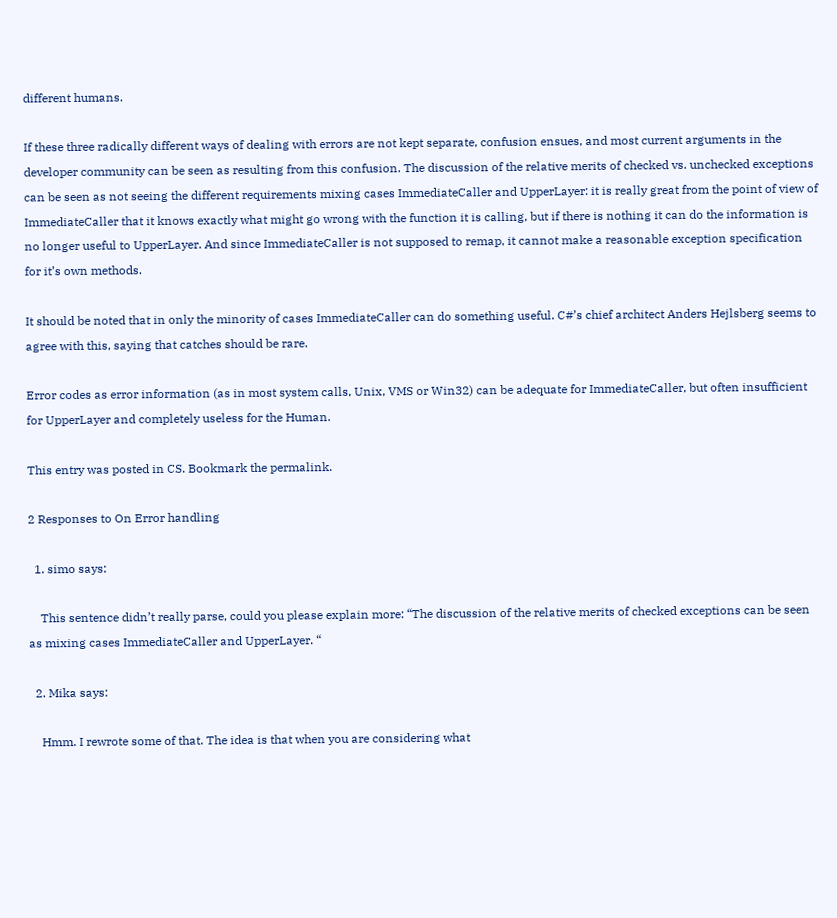different humans.

If these three radically different ways of dealing with errors are not kept separate, confusion ensues, and most current arguments in the developer community can be seen as resulting from this confusion. The discussion of the relative merits of checked vs. unchecked exceptions can be seen as not seeing the different requirements mixing cases ImmediateCaller and UpperLayer: it is really great from the point of view of ImmediateCaller that it knows exactly what might go wrong with the function it is calling, but if there is nothing it can do the information is no longer useful to UpperLayer. And since ImmediateCaller is not supposed to remap, it cannot make a reasonable exception specification for it’s own methods.

It should be noted that in only the minority of cases ImmediateCaller can do something useful. C#’s chief architect Anders Hejlsberg seems to agree with this, saying that catches should be rare.

Error codes as error information (as in most system calls, Unix, VMS or Win32) can be adequate for ImmediateCaller, but often insufficient for UpperLayer and completely useless for the Human.

This entry was posted in CS. Bookmark the permalink.

2 Responses to On Error handling

  1. simo says:

    This sentence didn’t really parse, could you please explain more: “The discussion of the relative merits of checked exceptions can be seen as mixing cases ImmediateCaller and UpperLayer. “

  2. Mika says:

    Hmm. I rewrote some of that. The idea is that when you are considering what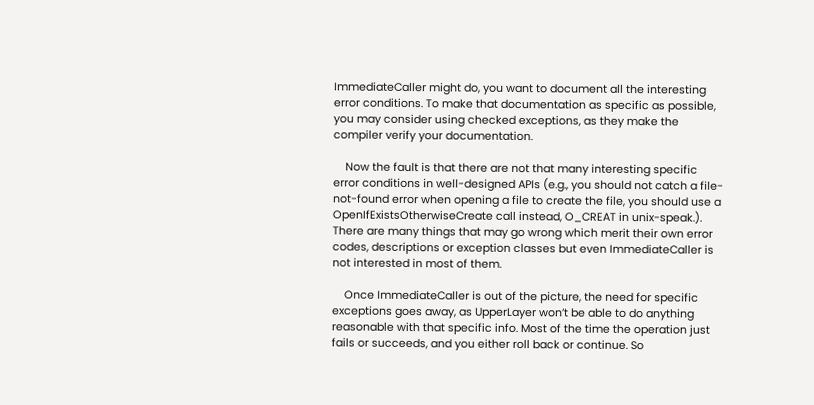ImmediateCaller might do, you want to document all the interesting error conditions. To make that documentation as specific as possible, you may consider using checked exceptions, as they make the compiler verify your documentation.

    Now the fault is that there are not that many interesting specific error conditions in well-designed APIs (e.g., you should not catch a file-not-found error when opening a file to create the file, you should use a OpenIfExistsOtherwiseCreate call instead, O_CREAT in unix-speak.). There are many things that may go wrong which merit their own error codes, descriptions or exception classes but even ImmediateCaller is not interested in most of them.

    Once ImmediateCaller is out of the picture, the need for specific exceptions goes away, as UpperLayer won’t be able to do anything reasonable with that specific info. Most of the time the operation just fails or succeeds, and you either roll back or continue. So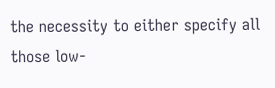the necessity to either specify all those low-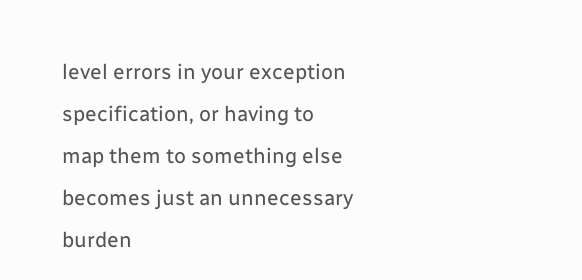level errors in your exception specification, or having to map them to something else becomes just an unnecessary burden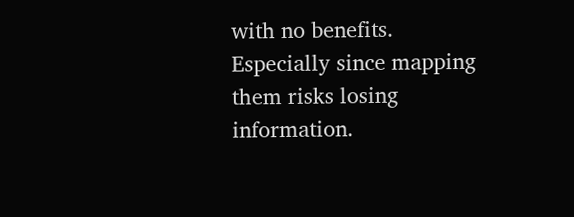with no benefits. Especially since mapping them risks losing information.